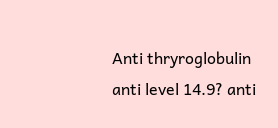Anti thryroglobulin anti level 14.9? anti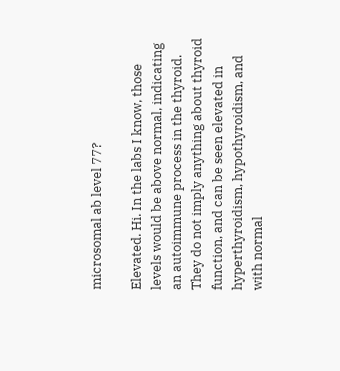microsomal ab level 77?

Elevated. Hi. In the labs I know, those levels would be above normal, indicating an autoimmune process in the thyroid. They do not imply anything about thyroid function, and can be seen elevated in hyperthyroidism, hypothyroidism, and with normal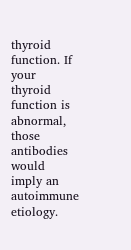thyroid function. If your thyroid function is abnormal, those antibodies would imply an autoimmune etiology.